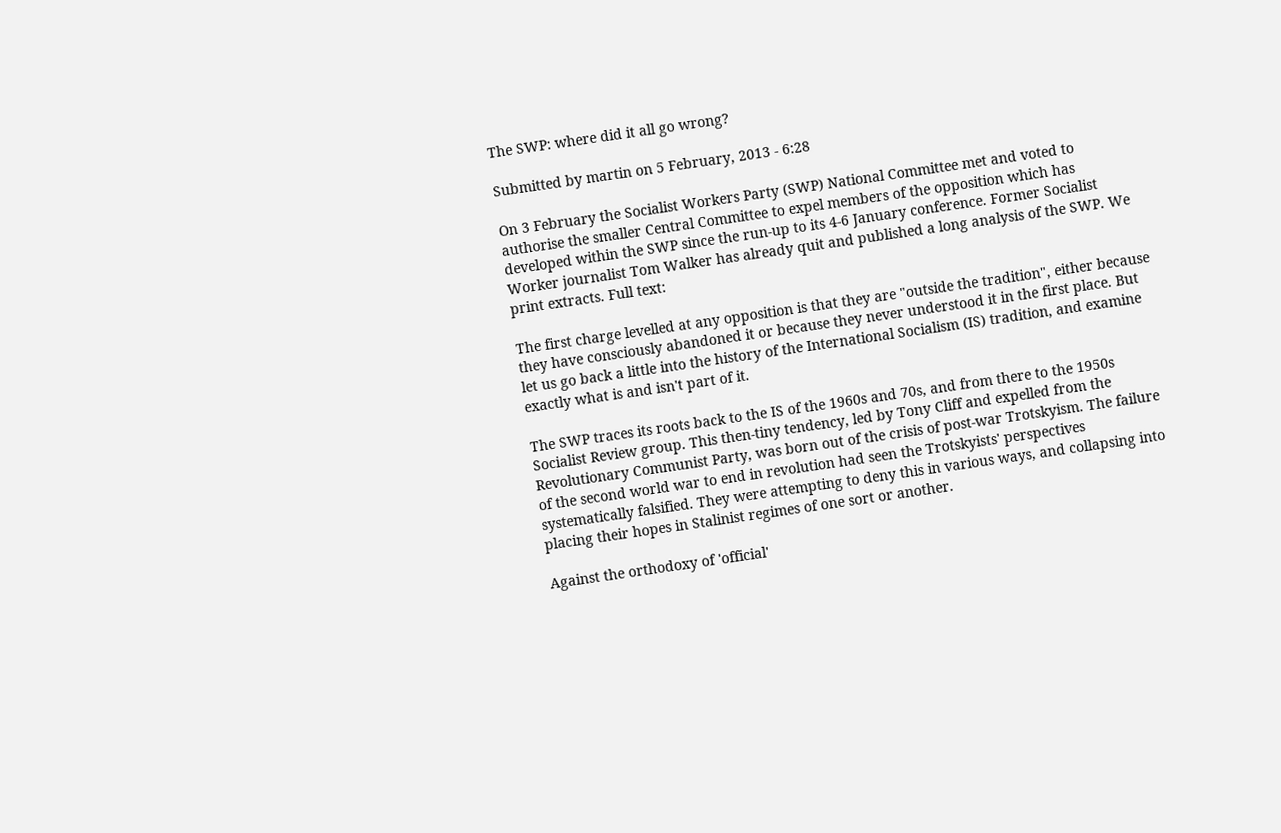The SWP: where did it all go wrong?

Submitted by martin on 5 February, 2013 - 6:28

On 3 February the Socialist Workers Party (SWP) National Committee met and voted to authorise the smaller Central Committee to expel members of the opposition which has developed within the SWP since the run-up to its 4-6 January conference. Former Socialist Worker journalist Tom Walker has already quit and published a long analysis of the SWP. We print extracts. Full text:

The first charge levelled at any opposition is that they are "outside the tradition", either because they have consciously abandoned it or because they never understood it in the first place. But let us go back a little into the history of the International Socialism (IS) tradition, and examine exactly what is and isn't part of it.

The SWP traces its roots back to the IS of the 1960s and 70s, and from there to the 1950s Socialist Review group. This then-tiny tendency, led by Tony Cliff and expelled from the Revolutionary Communist Party, was born out of the crisis of post-war Trotskyism. The failure of the second world war to end in revolution had seen the Trotskyists' perspectives systematically falsified. They were attempting to deny this in various ways, and collapsing into placing their hopes in Stalinist regimes of one sort or another.

Against the orthodoxy of 'official'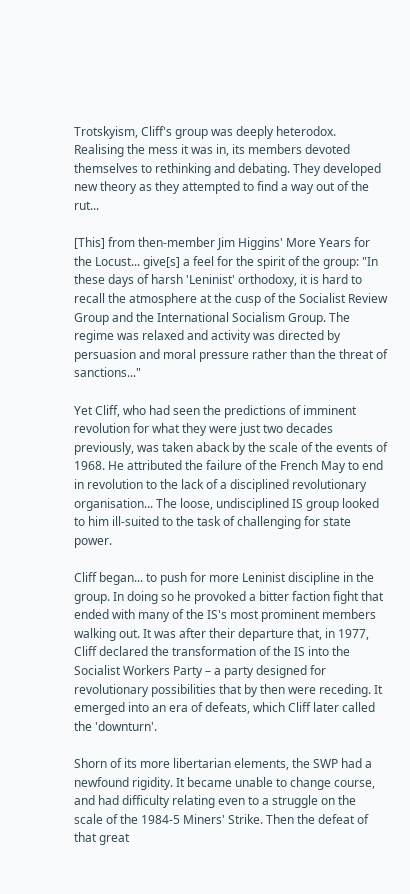Trotskyism, Cliff's group was deeply heterodox. Realising the mess it was in, its members devoted themselves to rethinking and debating. They developed new theory as they attempted to find a way out of the rut...

[This] from then-member Jim Higgins' More Years for the Locust... give[s] a feel for the spirit of the group: "In these days of harsh 'Leninist' orthodoxy, it is hard to recall the atmosphere at the cusp of the Socialist Review Group and the International Socialism Group. The regime was relaxed and activity was directed by persuasion and moral pressure rather than the threat of sanctions..."

Yet Cliff, who had seen the predictions of imminent revolution for what they were just two decades previously, was taken aback by the scale of the events of 1968. He attributed the failure of the French May to end in revolution to the lack of a disciplined revolutionary organisation... The loose, undisciplined IS group looked to him ill-suited to the task of challenging for state power.

Cliff began... to push for more Leninist discipline in the group. In doing so he provoked a bitter faction fight that ended with many of the IS's most prominent members walking out. It was after their departure that, in 1977, Cliff declared the transformation of the IS into the Socialist Workers Party – a party designed for revolutionary possibilities that by then were receding. It emerged into an era of defeats, which Cliff later called the 'downturn'.

Shorn of its more libertarian elements, the SWP had a newfound rigidity. It became unable to change course, and had difficulty relating even to a struggle on the scale of the 1984-5 Miners' Strike. Then the defeat of that great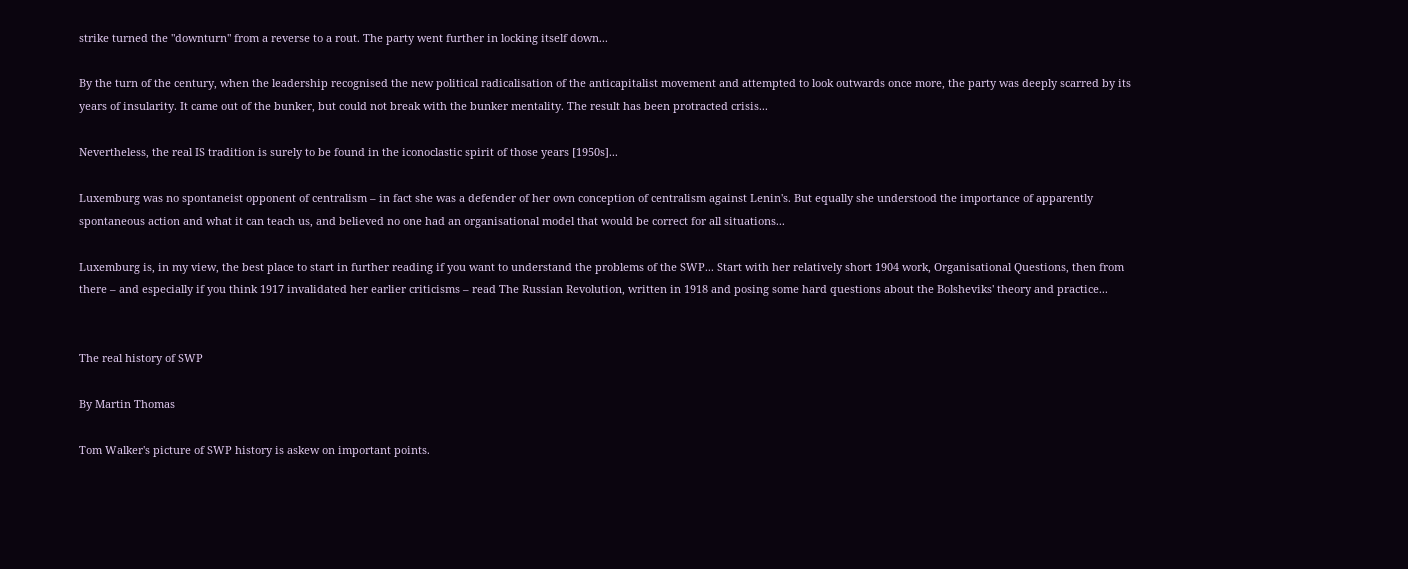strike turned the "downturn" from a reverse to a rout. The party went further in locking itself down...

By the turn of the century, when the leadership recognised the new political radicalisation of the anticapitalist movement and attempted to look outwards once more, the party was deeply scarred by its years of insularity. It came out of the bunker, but could not break with the bunker mentality. The result has been protracted crisis...

Nevertheless, the real IS tradition is surely to be found in the iconoclastic spirit of those years [1950s]...

Luxemburg was no spontaneist opponent of centralism – in fact she was a defender of her own conception of centralism against Lenin's. But equally she understood the importance of apparently spontaneous action and what it can teach us, and believed no one had an organisational model that would be correct for all situations...

Luxemburg is, in my view, the best place to start in further reading if you want to understand the problems of the SWP... Start with her relatively short 1904 work, Organisational Questions, then from there – and especially if you think 1917 invalidated her earlier criticisms – read The Russian Revolution, written in 1918 and posing some hard questions about the Bolsheviks' theory and practice...


The real history of SWP

By Martin Thomas

Tom Walker's picture of SWP history is askew on important points.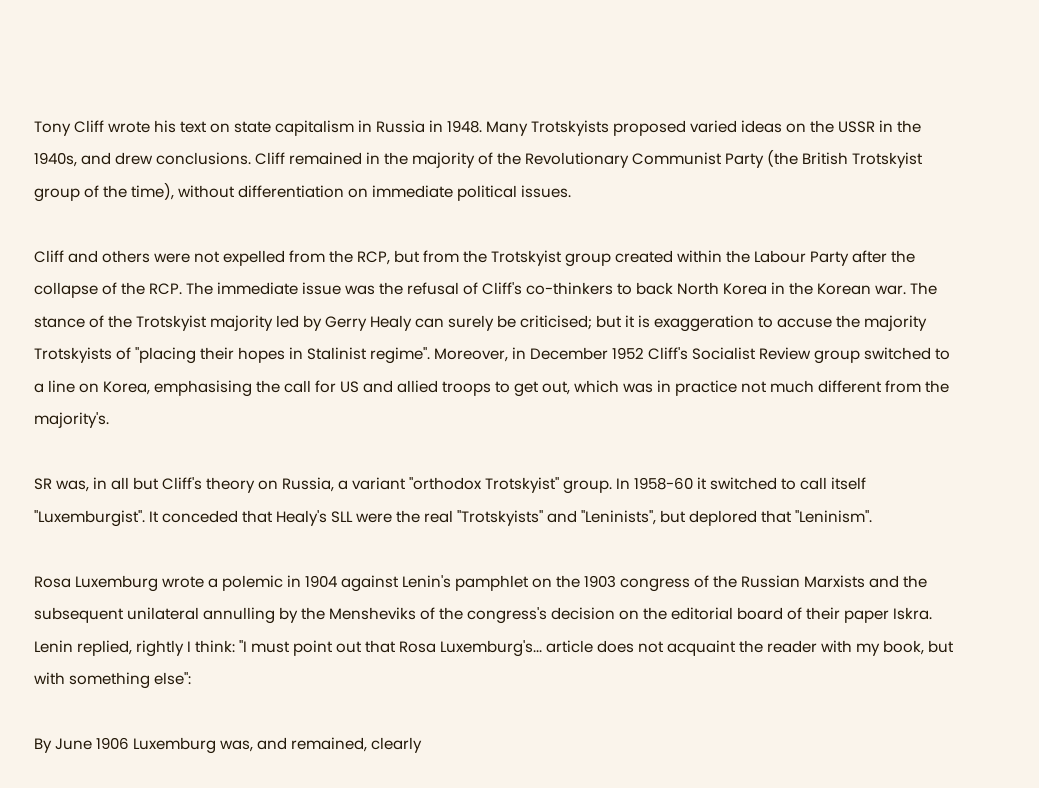Tony Cliff wrote his text on state capitalism in Russia in 1948. Many Trotskyists proposed varied ideas on the USSR in the 1940s, and drew conclusions. Cliff remained in the majority of the Revolutionary Communist Party (the British Trotskyist group of the time), without differentiation on immediate political issues.

Cliff and others were not expelled from the RCP, but from the Trotskyist group created within the Labour Party after the collapse of the RCP. The immediate issue was the refusal of Cliff's co-thinkers to back North Korea in the Korean war. The stance of the Trotskyist majority led by Gerry Healy can surely be criticised; but it is exaggeration to accuse the majority Trotskyists of "placing their hopes in Stalinist regime". Moreover, in December 1952 Cliff's Socialist Review group switched to a line on Korea, emphasising the call for US and allied troops to get out, which was in practice not much different from the majority's.

SR was, in all but Cliff's theory on Russia, a variant "orthodox Trotskyist" group. In 1958-60 it switched to call itself "Luxemburgist". It conceded that Healy's SLL were the real "Trotskyists" and "Leninists", but deplored that "Leninism".

Rosa Luxemburg wrote a polemic in 1904 against Lenin's pamphlet on the 1903 congress of the Russian Marxists and the subsequent unilateral annulling by the Mensheviks of the congress's decision on the editorial board of their paper Iskra. Lenin replied, rightly I think: "I must point out that Rosa Luxemburg's... article does not acquaint the reader with my book, but with something else":

By June 1906 Luxemburg was, and remained, clearly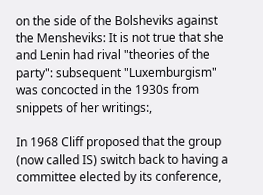on the side of the Bolsheviks against the Mensheviks: It is not true that she and Lenin had rival "theories of the party": subsequent "Luxemburgism" was concocted in the 1930s from snippets of her writings:,

In 1968 Cliff proposed that the group (now called IS) switch back to having a committee elected by its conference,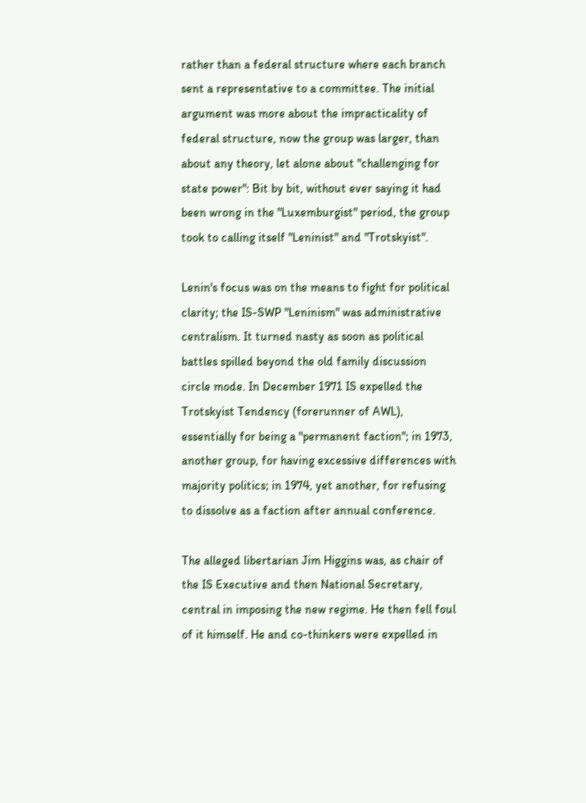rather than a federal structure where each branch sent a representative to a committee. The initial argument was more about the impracticality of federal structure, now the group was larger, than about any theory, let alone about "challenging for state power": Bit by bit, without ever saying it had been wrong in the "Luxemburgist" period, the group took to calling itself "Leninist" and "Trotskyist".

Lenin's focus was on the means to fight for political clarity; the IS-SWP "Leninism" was administrative centralism. It turned nasty as soon as political battles spilled beyond the old family discussion circle mode. In December 1971 IS expelled the Trotskyist Tendency (forerunner of AWL), essentially for being a "permanent faction"; in 1973, another group, for having excessive differences with majority politics; in 1974, yet another, for refusing to dissolve as a faction after annual conference.

The alleged libertarian Jim Higgins was, as chair of the IS Executive and then National Secretary, central in imposing the new regime. He then fell foul of it himself. He and co-thinkers were expelled in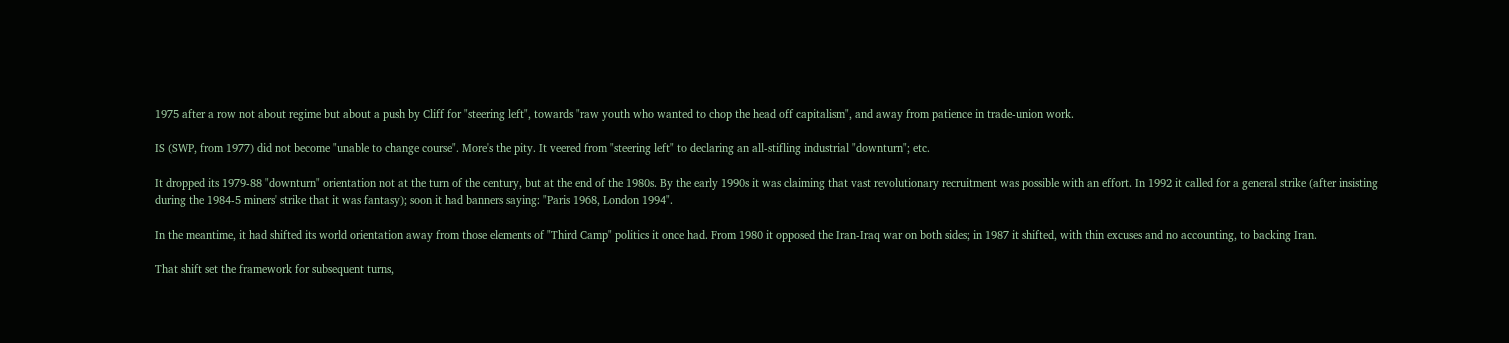1975 after a row not about regime but about a push by Cliff for "steering left", towards "raw youth who wanted to chop the head off capitalism", and away from patience in trade-union work.

IS (SWP, from 1977) did not become "unable to change course". More's the pity. It veered from "steering left" to declaring an all-stifling industrial "downturn"; etc.

It dropped its 1979-88 "downturn" orientation not at the turn of the century, but at the end of the 1980s. By the early 1990s it was claiming that vast revolutionary recruitment was possible with an effort. In 1992 it called for a general strike (after insisting during the 1984-5 miners' strike that it was fantasy); soon it had banners saying: "Paris 1968, London 1994".

In the meantime, it had shifted its world orientation away from those elements of "Third Camp" politics it once had. From 1980 it opposed the Iran-Iraq war on both sides; in 1987 it shifted, with thin excuses and no accounting, to backing Iran.

That shift set the framework for subsequent turns,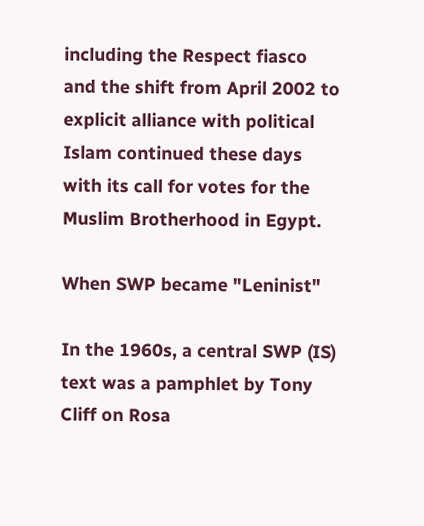including the Respect fiasco and the shift from April 2002 to explicit alliance with political Islam continued these days with its call for votes for the Muslim Brotherhood in Egypt.

When SWP became "Leninist"

In the 1960s, a central SWP (IS) text was a pamphlet by Tony Cliff on Rosa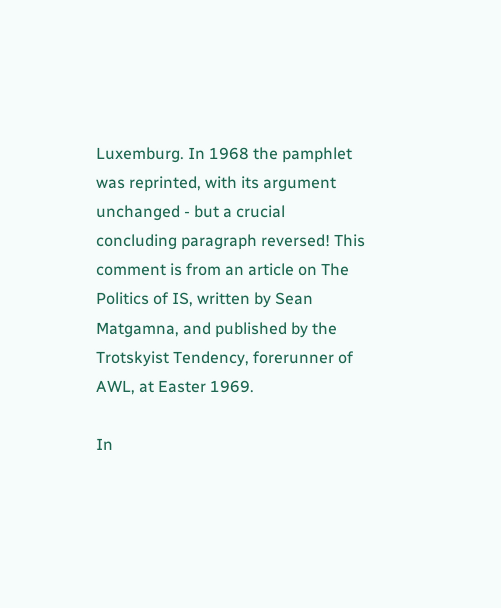Luxemburg. In 1968 the pamphlet was reprinted, with its argument unchanged - but a crucial concluding paragraph reversed! This comment is from an article on The Politics of IS, written by Sean Matgamna, and published by the Trotskyist Tendency, forerunner of AWL, at Easter 1969.

In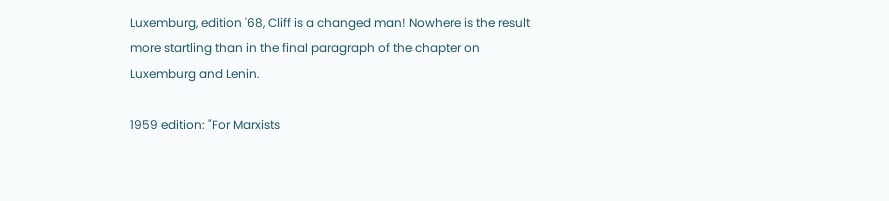Luxemburg, edition '68, Cliff is a changed man! Nowhere is the result more startling than in the final paragraph of the chapter on Luxemburg and Lenin.

1959 edition: "For Marxists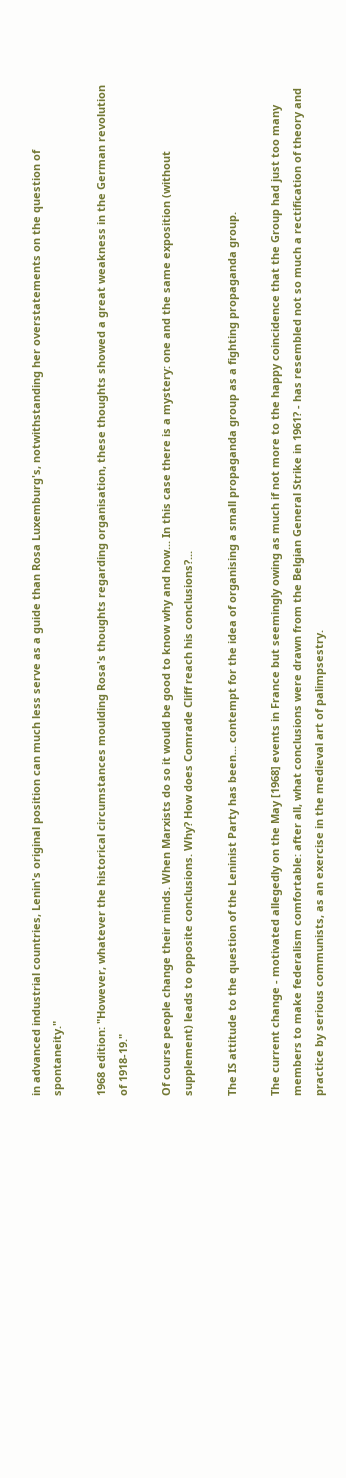in advanced industrial countries, Lenin's original position can much less serve as a guide than Rosa Luxemburg's, notwithstanding her overstatements on the question of spontaneity."

1968 edition: "However, whatever the historical circumstances moulding Rosa's thoughts regarding organisation, these thoughts showed a great weakness in the German revolution of 1918-19."

Of course people change their minds. When Marxists do so it would be good to know why and how... In this case there is a mystery: one and the same exposition (without supplement) leads to opposite conclusions. Why? How does Comrade Cliff reach his conclusions?...

The IS attitude to the question of the Leninist Party has been... contempt for the idea of organising a small propaganda group as a fighting propaganda group.

The current change - motivated allegedly on the May [1968] events in France but seemingly owing as much if not more to the happy coincidence that the Group had just too many members to make federalism comfortable: after all, what conclusions were drawn from the Belgian General Strike in 1961? - has resembled not so much a rectification of theory and practice by serious communists, as an exercise in the medieval art of palimpsestry.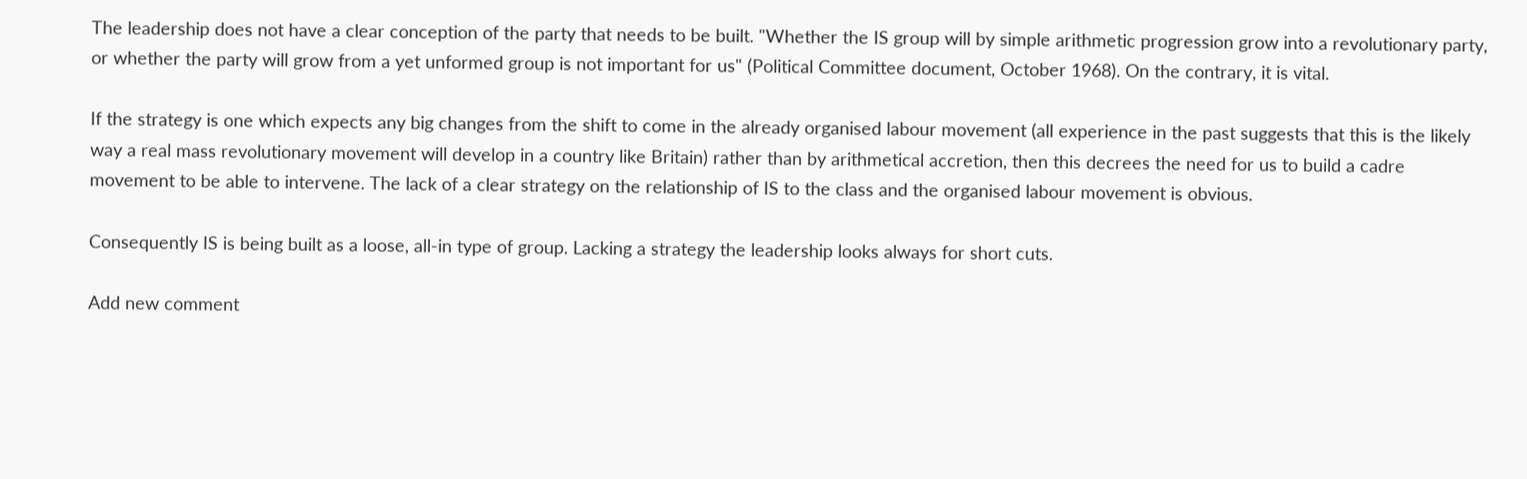The leadership does not have a clear conception of the party that needs to be built. "Whether the IS group will by simple arithmetic progression grow into a revolutionary party, or whether the party will grow from a yet unformed group is not important for us" (Political Committee document, October 1968). On the contrary, it is vital.

If the strategy is one which expects any big changes from the shift to come in the already organised labour movement (all experience in the past suggests that this is the likely way a real mass revolutionary movement will develop in a country like Britain) rather than by arithmetical accretion, then this decrees the need for us to build a cadre movement to be able to intervene. The lack of a clear strategy on the relationship of IS to the class and the organised labour movement is obvious.

Consequently IS is being built as a loose, all-in type of group. Lacking a strategy the leadership looks always for short cuts.

Add new comment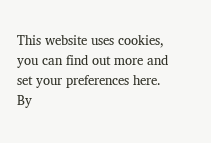This website uses cookies, you can find out more and set your preferences here.
By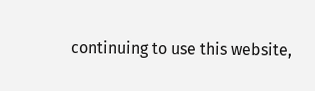continuing to use this website,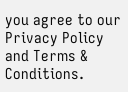you agree to our Privacy Policy and Terms & Conditions.